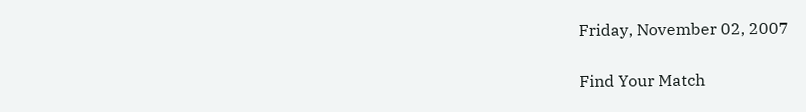Friday, November 02, 2007

Find Your Match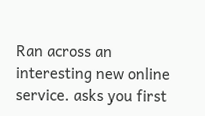Ran across an interesting new online service. asks you first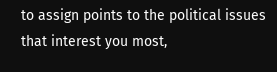to assign points to the political issues that interest you most,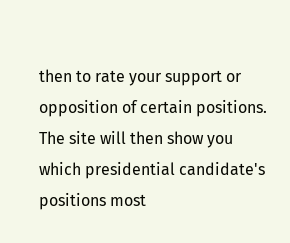then to rate your support or opposition of certain positions. The site will then show you which presidential candidate's positions most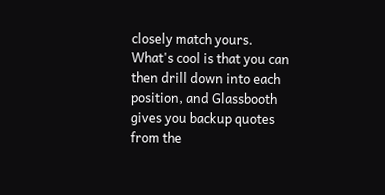closely match yours. What's cool is that you can then drill down into each position, and Glassbooth gives you backup quotes from the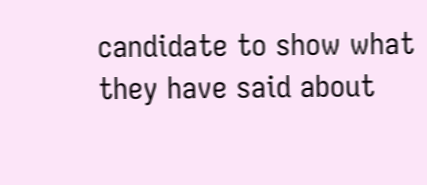candidate to show what they have said about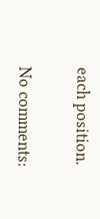each position.

No comments: